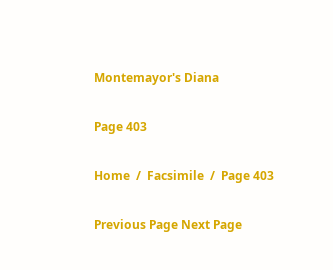Montemayor's Diana

Page 403

Home  /  Facsimile  /  Page 403

Previous Page Next Page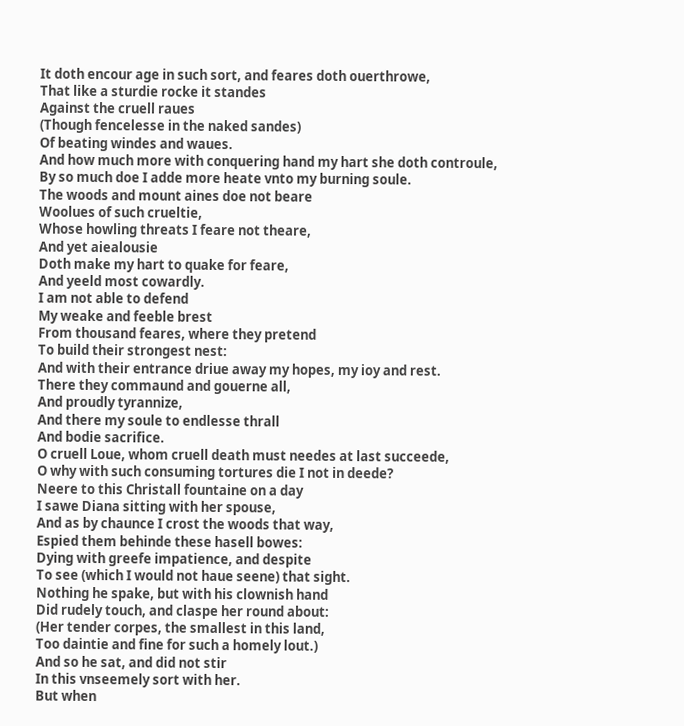It doth encour age in such sort, and feares doth ouerthrowe,
That like a sturdie rocke it standes
Against the cruell raues
(Though fencelesse in the naked sandes)
Of beating windes and waues.
And how much more with conquering hand my hart she doth controule,
By so much doe I adde more heate vnto my burning soule.
The woods and mount aines doe not beare
Woolues of such crueltie,
Whose howling threats I feare not theare,
And yet aiealousie
Doth make my hart to quake for feare,
And yeeld most cowardly.
I am not able to defend
My weake and feeble brest
From thousand feares, where they pretend
To build their strongest nest:
And with their entrance driue away my hopes, my ioy and rest.
There they commaund and gouerne all,
And proudly tyrannize,
And there my soule to endlesse thrall
And bodie sacrifice.
O cruell Loue, whom cruell death must needes at last succeede,
O why with such consuming tortures die I not in deede?
Neere to this Christall fountaine on a day
I sawe Diana sitting with her spouse,
And as by chaunce I crost the woods that way,
Espied them behinde these hasell bowes:
Dying with greefe impatience, and despite
To see (which I would not haue seene) that sight.
Nothing he spake, but with his clownish hand
Did rudely touch, and claspe her round about:
(Her tender corpes, the smallest in this land,
Too daintie and fine for such a homely lout.)
And so he sat, and did not stir
In this vnseemely sort with her.
But when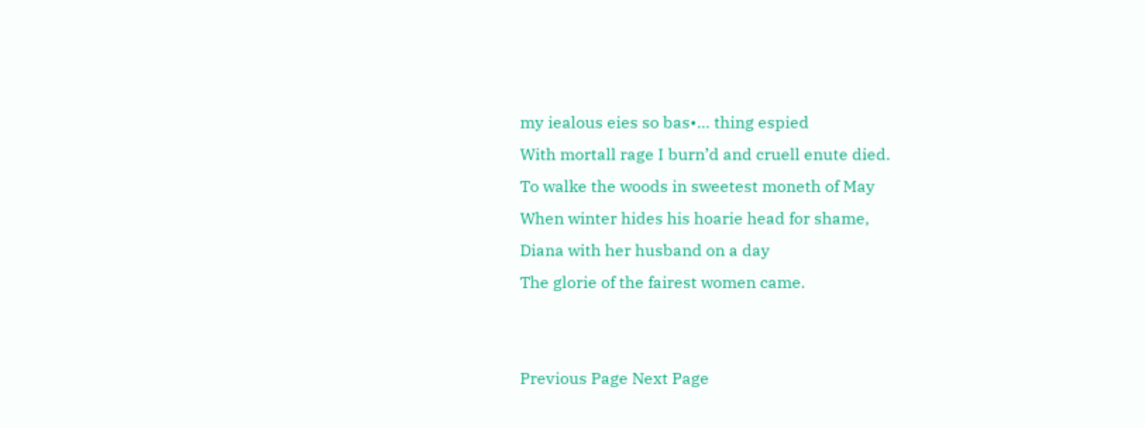my iealous eies so bas•… thing espied
With mortall rage I burn’d and cruell enute died.
To walke the woods in sweetest moneth of May
When winter hides his hoarie head for shame,
Diana with her husband on a day
The glorie of the fairest women came.


Previous Page Next Page